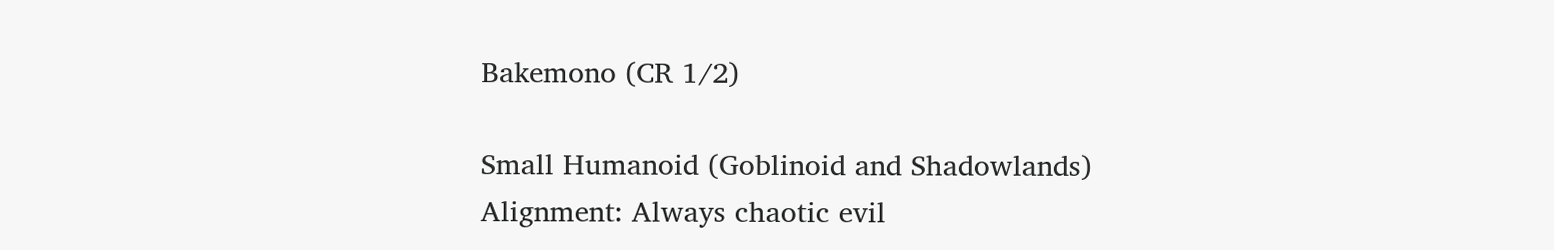Bakemono (CR 1/2)

Small Humanoid (Goblinoid and Shadowlands)
Alignment: Always chaotic evil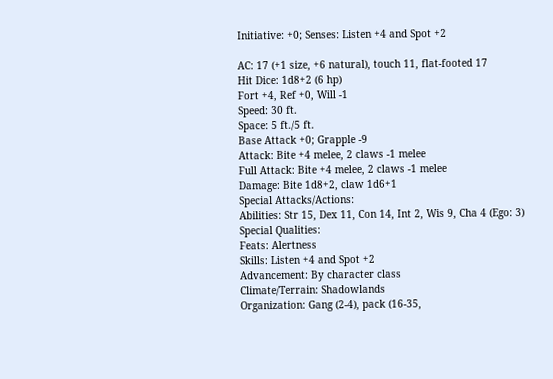Initiative: +0; Senses: Listen +4 and Spot +2

AC: 17 (+1 size, +6 natural), touch 11, flat-footed 17
Hit Dice: 1d8+2 (6 hp)
Fort +4, Ref +0, Will -1
Speed: 30 ft.
Space: 5 ft./5 ft.
Base Attack +0; Grapple -9
Attack: Bite +4 melee, 2 claws -1 melee
Full Attack: Bite +4 melee, 2 claws -1 melee
Damage: Bite 1d8+2, claw 1d6+1
Special Attacks/Actions:
Abilities: Str 15, Dex 11, Con 14, Int 2, Wis 9, Cha 4 (Ego: 3)
Special Qualities:
Feats: Alertness
Skills: Listen +4 and Spot +2
Advancement: By character class
Climate/Terrain: Shadowlands
Organization: Gang (2-4), pack (16-35,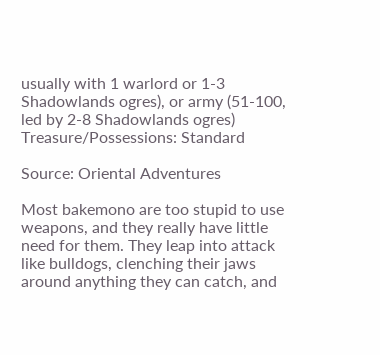usually with 1 warlord or 1-3 Shadowlands ogres), or army (51-100, led by 2-8 Shadowlands ogres)
Treasure/Possessions: Standard

Source: Oriental Adventures

Most bakemono are too stupid to use weapons, and they really have little need for them. They leap into attack like bulldogs, clenching their jaws around anything they can catch, and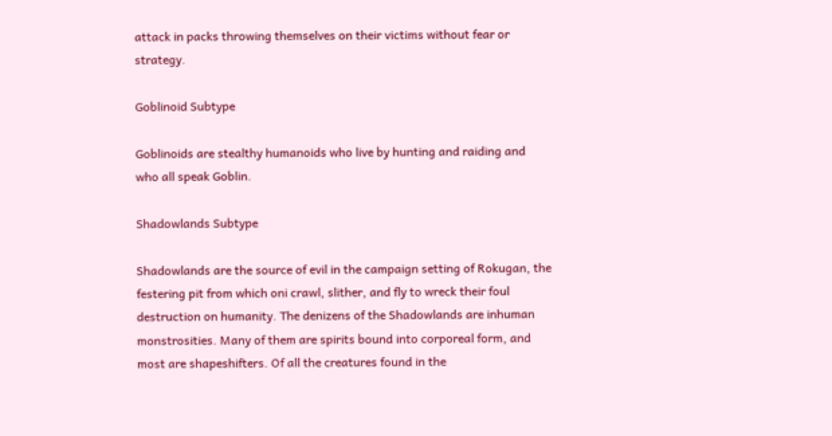attack in packs throwing themselves on their victims without fear or strategy.

Goblinoid Subtype

Goblinoids are stealthy humanoids who live by hunting and raiding and who all speak Goblin.

Shadowlands Subtype

Shadowlands are the source of evil in the campaign setting of Rokugan, the festering pit from which oni crawl, slither, and fly to wreck their foul destruction on humanity. The denizens of the Shadowlands are inhuman monstrosities. Many of them are spirits bound into corporeal form, and most are shapeshifters. Of all the creatures found in the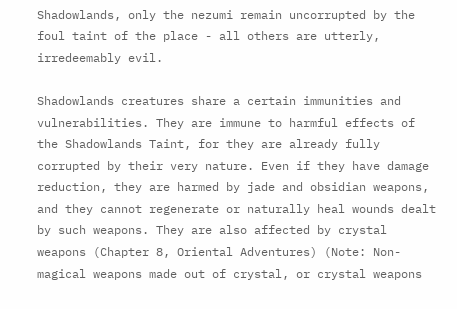Shadowlands, only the nezumi remain uncorrupted by the foul taint of the place - all others are utterly, irredeemably evil.

Shadowlands creatures share a certain immunities and vulnerabilities. They are immune to harmful effects of the Shadowlands Taint, for they are already fully corrupted by their very nature. Even if they have damage reduction, they are harmed by jade and obsidian weapons, and they cannot regenerate or naturally heal wounds dealt by such weapons. They are also affected by crystal weapons (Chapter 8, Oriental Adventures) (Note: Non-magical weapons made out of crystal, or crystal weapons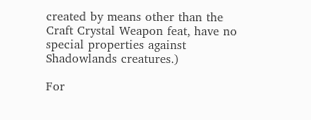created by means other than the Craft Crystal Weapon feat, have no special properties against Shadowlands creatures.)

For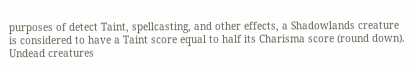purposes of detect Taint, spellcasting, and other effects, a Shadowlands creature is considered to have a Taint score equal to half its Charisma score (round down). Undead creatures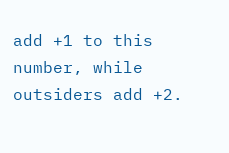add +1 to this number, while outsiders add +2.